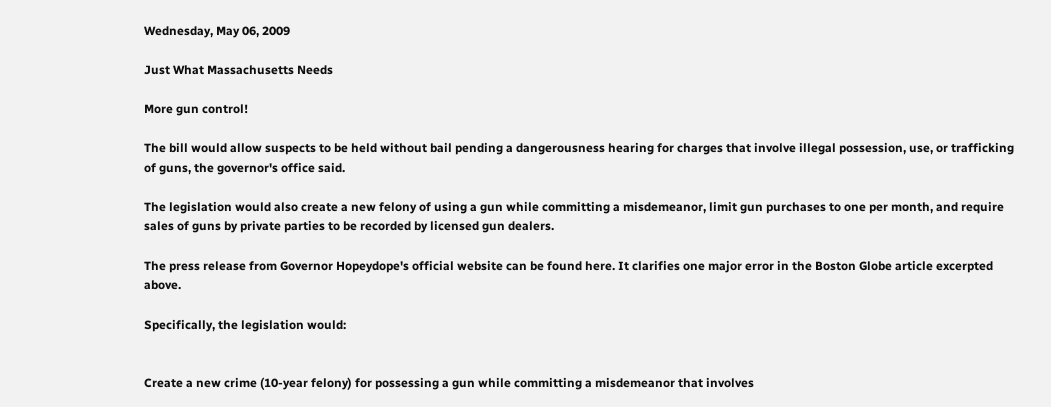Wednesday, May 06, 2009

Just What Massachusetts Needs

More gun control!

The bill would allow suspects to be held without bail pending a dangerousness hearing for charges that involve illegal possession, use, or trafficking of guns, the governor's office said.

The legislation would also create a new felony of using a gun while committing a misdemeanor, limit gun purchases to one per month, and require sales of guns by private parties to be recorded by licensed gun dealers.

The press release from Governor Hopeydope's official website can be found here. It clarifies one major error in the Boston Globe article excerpted above.

Specifically, the legislation would:


Create a new crime (10-year felony) for possessing a gun while committing a misdemeanor that involves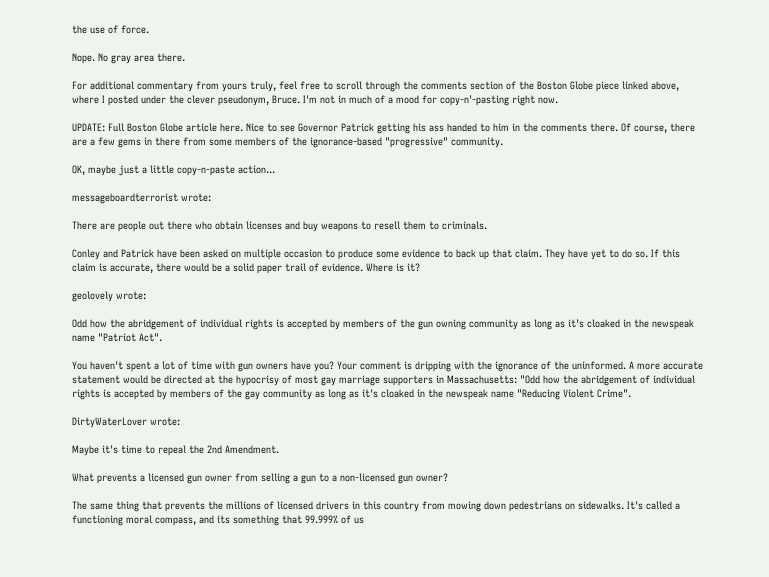the use of force.

Nope. No gray area there.

For additional commentary from yours truly, feel free to scroll through the comments section of the Boston Globe piece linked above, where I posted under the clever pseudonym, Bruce. I'm not in much of a mood for copy-n'-pasting right now.

UPDATE: Full Boston Globe article here. Nice to see Governor Patrick getting his ass handed to him in the comments there. Of course, there are a few gems in there from some members of the ignorance-based "progressive" community.

OK, maybe just a little copy-n-paste action...

messageboardterrorist wrote:

There are people out there who obtain licenses and buy weapons to resell them to criminals.

Conley and Patrick have been asked on multiple occasion to produce some evidence to back up that claim. They have yet to do so. If this claim is accurate, there would be a solid paper trail of evidence. Where is it?

geolovely wrote:

Odd how the abridgement of individual rights is accepted by members of the gun owning community as long as it's cloaked in the newspeak name "Patriot Act".

You haven't spent a lot of time with gun owners have you? Your comment is dripping with the ignorance of the uninformed. A more accurate statement would be directed at the hypocrisy of most gay marriage supporters in Massachusetts: "Odd how the abridgement of individual rights is accepted by members of the gay community as long as it's cloaked in the newspeak name "Reducing Violent Crime".

DirtyWaterLover wrote:

Maybe it's time to repeal the 2nd Amendment.

What prevents a licensed gun owner from selling a gun to a non-licensed gun owner?

The same thing that prevents the millions of licensed drivers in this country from mowing down pedestrians on sidewalks. It's called a functioning moral compass, and its something that 99.999% of us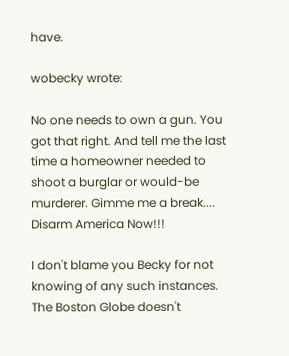have.

wobecky wrote:

No one needs to own a gun. You got that right. And tell me the last time a homeowner needed to shoot a burglar or would-be murderer. Gimme me a break.... Disarm America Now!!!

I don't blame you Becky for not knowing of any such instances. The Boston Globe doesn't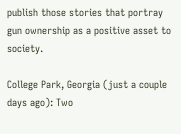publish those stories that portray gun ownership as a positive asset to society.

College Park, Georgia (just a couple days ago): Two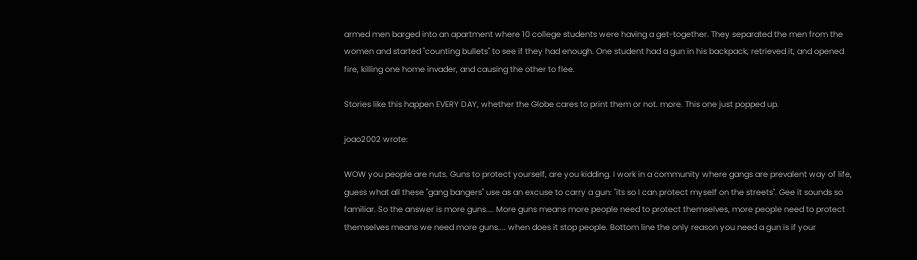armed men barged into an apartment where 10 college students were having a get-together. They separated the men from the women and started "counting bullets" to see if they had enough. One student had a gun in his backpack, retrieved it, and opened fire, killing one home invader, and causing the other to flee.

Stories like this happen EVERY DAY, whether the Globe cares to print them or not. more. This one just popped up.

joao2002 wrote:

WOW you people are nuts. Guns to protect yourself, are you kidding. I work in a community where gangs are prevalent way of life, guess what all these "gang bangers" use as an excuse to carry a gun: "its so I can protect myself on the streets". Gee it sounds so familiar. So the answer is more guns.... More guns means more people need to protect themselves, more people need to protect themselves means we need more guns.... when does it stop people. Bottom line the only reason you need a gun is if your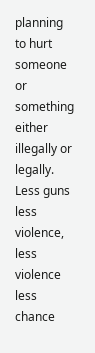planning to hurt someone or something either illegally or legally. Less guns less violence, less violence less chance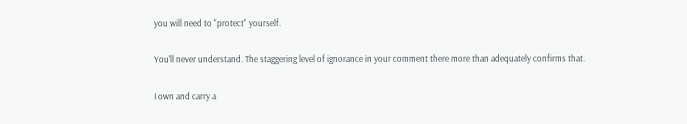you will need to "protect" yourself.

You'll never understand. The staggering level of ignorance in your comment there more than adequately confirms that.

I own and carry a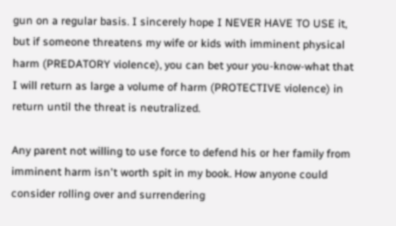gun on a regular basis. I sincerely hope I NEVER HAVE TO USE it, but if someone threatens my wife or kids with imminent physical harm (PREDATORY violence), you can bet your you-know-what that I will return as large a volume of harm (PROTECTIVE violence) in return until the threat is neutralized.

Any parent not willing to use force to defend his or her family from imminent harm isn't worth spit in my book. How anyone could consider rolling over and surrendering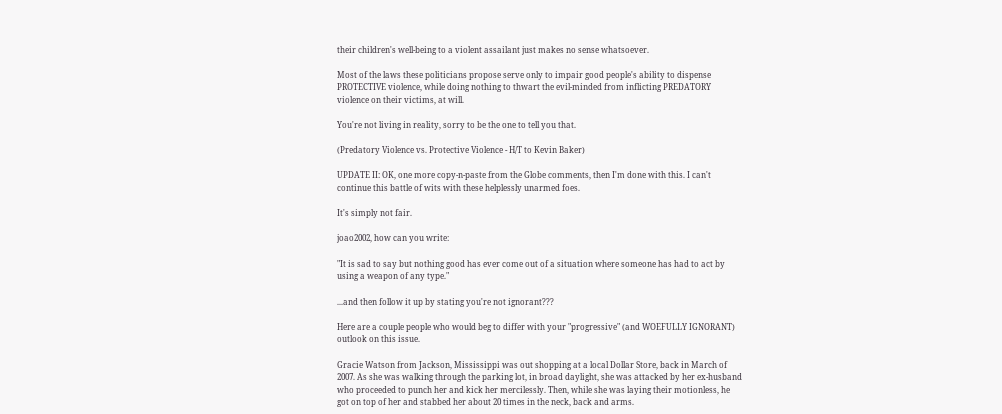their children's well-being to a violent assailant just makes no sense whatsoever.

Most of the laws these politicians propose serve only to impair good people's ability to dispense PROTECTIVE violence, while doing nothing to thwart the evil-minded from inflicting PREDATORY violence on their victims, at will.

You're not living in reality, sorry to be the one to tell you that.

(Predatory Violence vs. Protective Violence - H/T to Kevin Baker)

UPDATE II: OK, one more copy-n-paste from the Globe comments, then I'm done with this. I can't continue this battle of wits with these helplessly unarmed foes.

It's simply not fair.

joao2002, how can you write:

"It is sad to say but nothing good has ever come out of a situation where someone has had to act by using a weapon of any type."

...and then follow it up by stating you're not ignorant???

Here are a couple people who would beg to differ with your "progressive" (and WOEFULLY IGNORANT) outlook on this issue.

Gracie Watson from Jackson, Mississippi was out shopping at a local Dollar Store, back in March of 2007. As she was walking through the parking lot, in broad daylight, she was attacked by her ex-husband who proceeded to punch her and kick her mercilessly. Then, while she was laying their motionless, he got on top of her and stabbed her about 20 times in the neck, back and arms.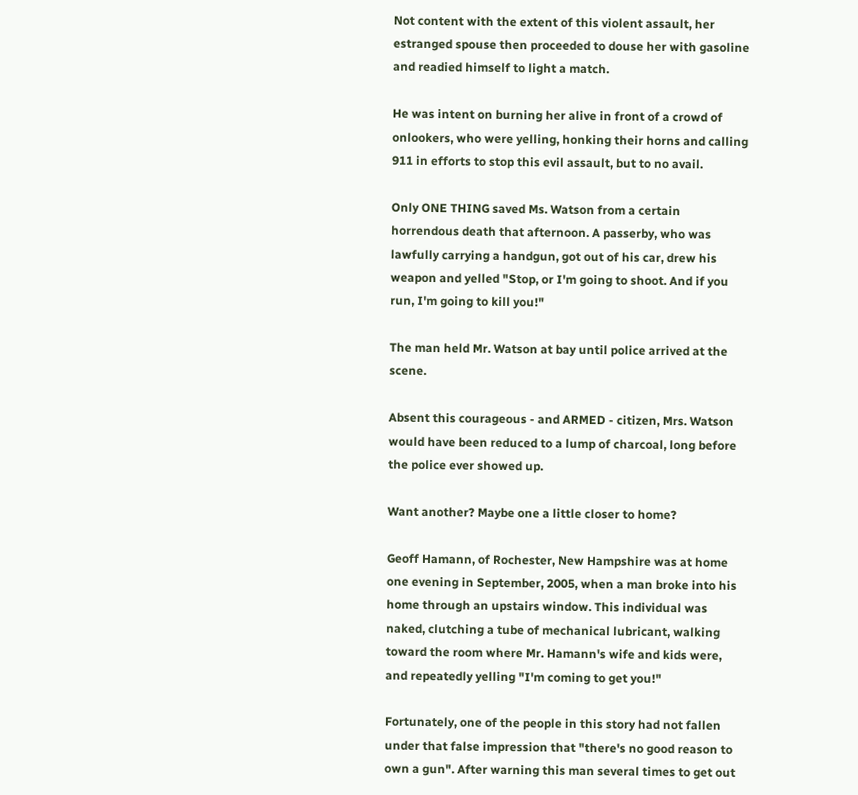Not content with the extent of this violent assault, her estranged spouse then proceeded to douse her with gasoline and readied himself to light a match.

He was intent on burning her alive in front of a crowd of onlookers, who were yelling, honking their horns and calling 911 in efforts to stop this evil assault, but to no avail.

Only ONE THING saved Ms. Watson from a certain horrendous death that afternoon. A passerby, who was lawfully carrying a handgun, got out of his car, drew his weapon and yelled "Stop, or I'm going to shoot. And if you run, I'm going to kill you!"

The man held Mr. Watson at bay until police arrived at the scene.

Absent this courageous - and ARMED - citizen, Mrs. Watson would have been reduced to a lump of charcoal, long before the police ever showed up.

Want another? Maybe one a little closer to home?

Geoff Hamann, of Rochester, New Hampshire was at home one evening in September, 2005, when a man broke into his home through an upstairs window. This individual was naked, clutching a tube of mechanical lubricant, walking toward the room where Mr. Hamann's wife and kids were, and repeatedly yelling "I'm coming to get you!"

Fortunately, one of the people in this story had not fallen under that false impression that "there's no good reason to own a gun". After warning this man several times to get out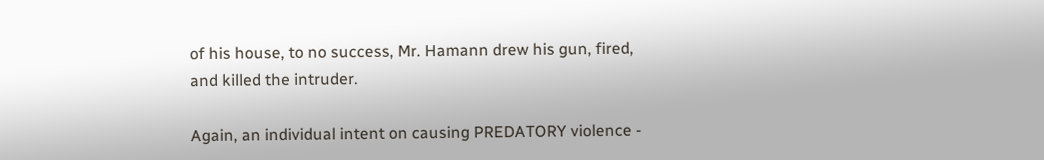of his house, to no success, Mr. Hamann drew his gun, fired, and killed the intruder.

Again, an individual intent on causing PREDATORY violence -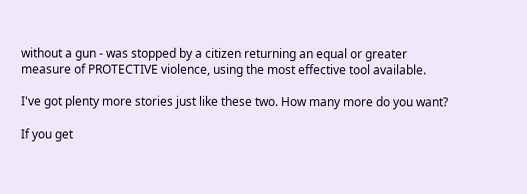without a gun - was stopped by a citizen returning an equal or greater measure of PROTECTIVE violence, using the most effective tool available.

I've got plenty more stories just like these two. How many more do you want?

If you get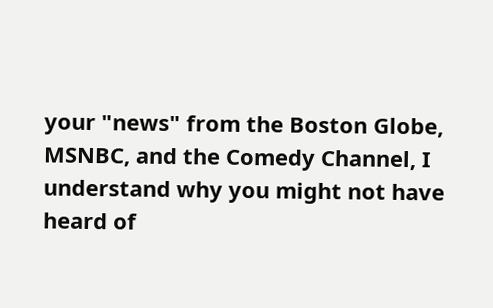your "news" from the Boston Globe, MSNBC, and the Comedy Channel, I understand why you might not have heard of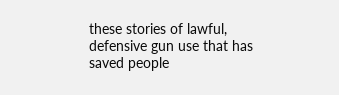these stories of lawful, defensive gun use that has saved people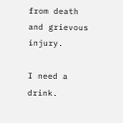from death and grievous injury.

I need a drink.